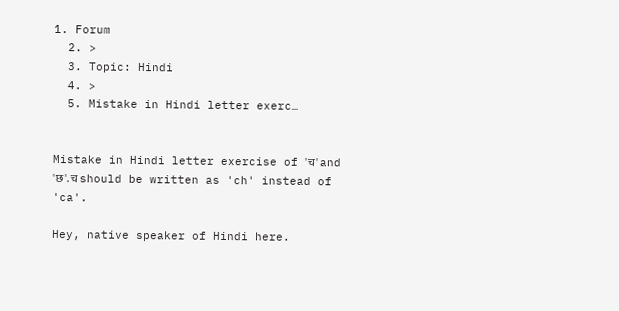1. Forum
  2. >
  3. Topic: Hindi
  4. >
  5. Mistake in Hindi letter exerc…


Mistake in Hindi letter exercise of 'च' and 'छ'. च should be written as 'ch' instead of 'ca'.

Hey, native speaker of Hindi here.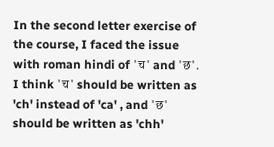In the second letter exercise of the course, I faced the issue with roman hindi of 'च' and 'छ'. I think 'च' should be written as 'ch' instead of 'ca' , and 'छ' should be written as 'chh'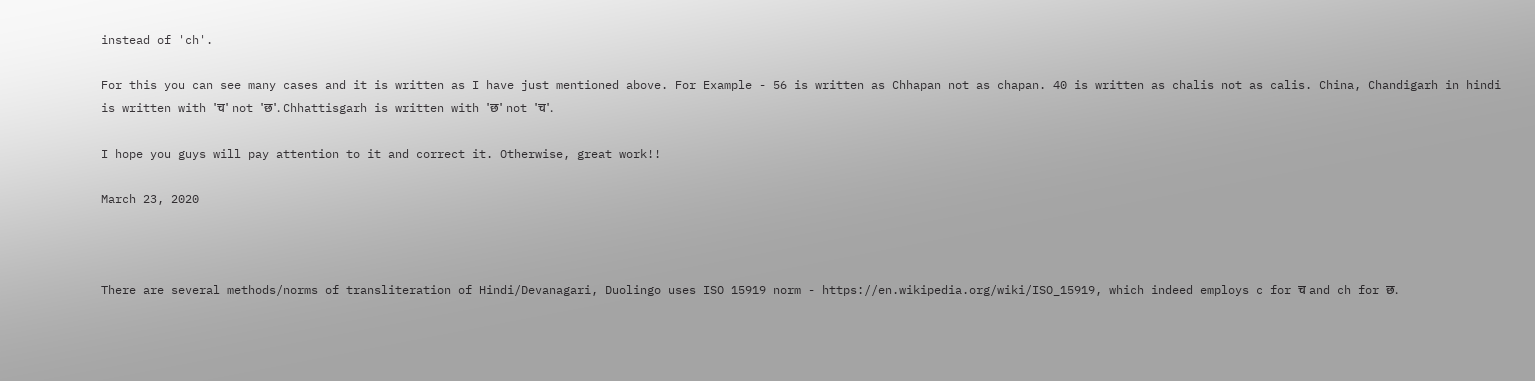instead of 'ch'.

For this you can see many cases and it is written as I have just mentioned above. For Example - 56 is written as Chhapan not as chapan. 40 is written as chalis not as calis. China, Chandigarh in hindi is written with 'च' not 'छ'. Chhattisgarh is written with 'छ' not 'च'.

I hope you guys will pay attention to it and correct it. Otherwise, great work!!

March 23, 2020



There are several methods/norms of transliteration of Hindi/Devanagari, Duolingo uses ISO 15919 norm - https://en.wikipedia.org/wiki/ISO_15919, which indeed employs c for च and ch for छ.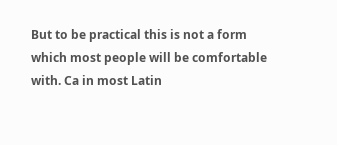But to be practical this is not a form which most people will be comfortable with. Ca in most Latin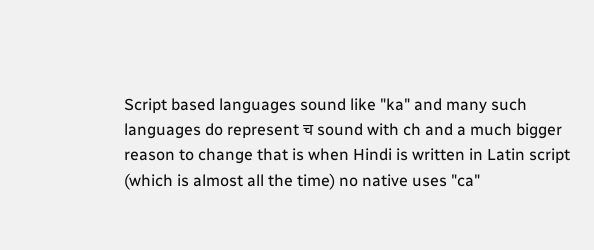Script based languages sound like "ka" and many such languages do represent च sound with ch and a much bigger reason to change that is when Hindi is written in Latin script (which is almost all the time) no native uses "ca"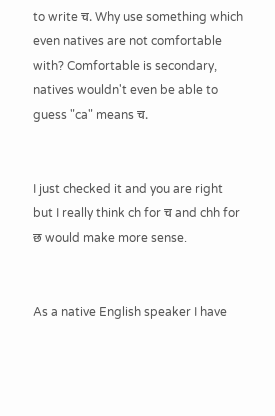to write च. Why use something which even natives are not comfortable with? Comfortable is secondary, natives wouldn't even be able to guess "ca" means च.


I just checked it and you are right but I really think ch for च and chh for छ would make more sense.


As a native English speaker I have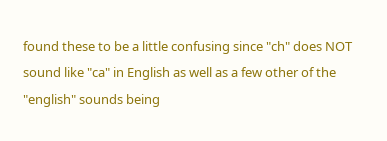found these to be a little confusing since "ch" does NOT sound like "ca" in English as well as a few other of the "english" sounds being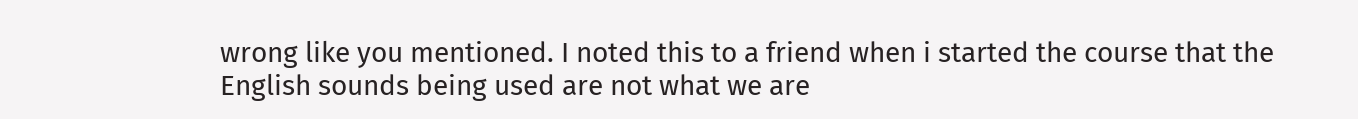wrong like you mentioned. I noted this to a friend when i started the course that the English sounds being used are not what we are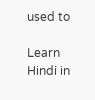used to

Learn Hindi in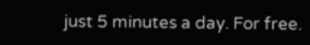just 5 minutes a day. For free.